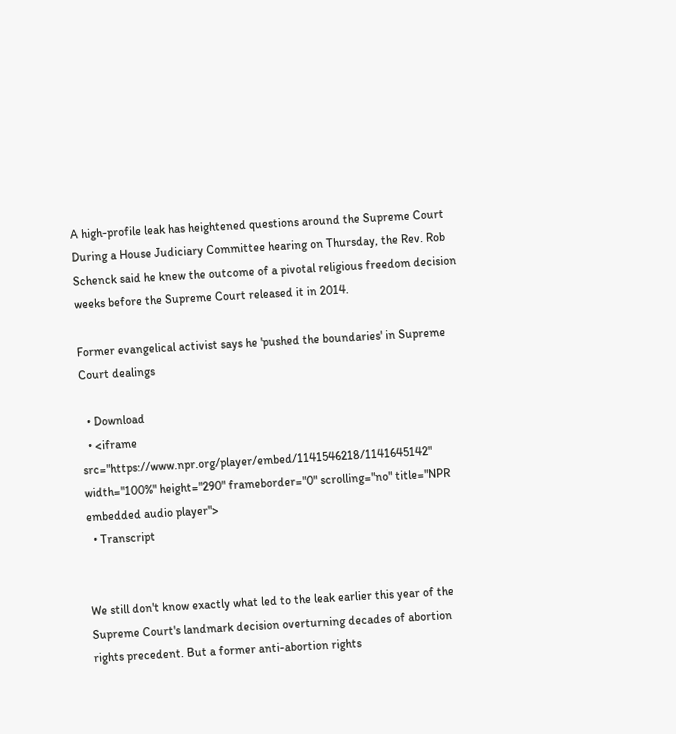A high-profile leak has heightened questions around the Supreme Court During a House Judiciary Committee hearing on Thursday, the Rev. Rob Schenck said he knew the outcome of a pivotal religious freedom decision weeks before the Supreme Court released it in 2014.

Former evangelical activist says he 'pushed the boundaries' in Supreme Court dealings

  • Download
  • <iframe src="https://www.npr.org/player/embed/1141546218/1141645142" width="100%" height="290" frameborder="0" scrolling="no" title="NPR embedded audio player">
  • Transcript


We still don't know exactly what led to the leak earlier this year of the Supreme Court's landmark decision overturning decades of abortion rights precedent. But a former anti-abortion rights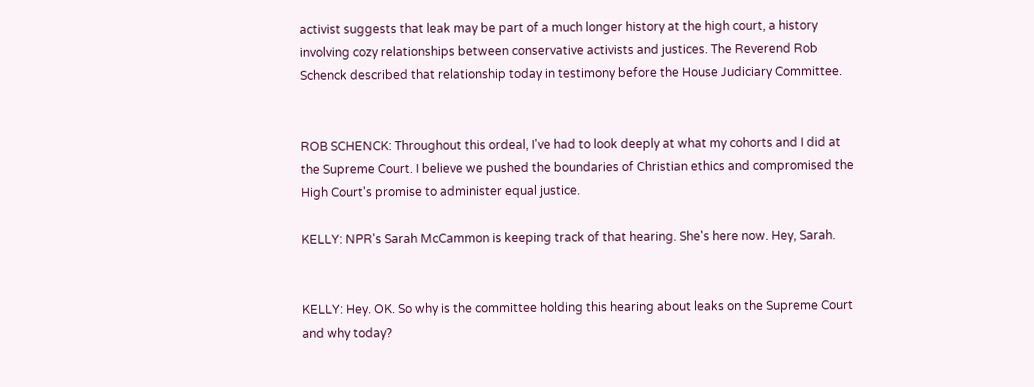activist suggests that leak may be part of a much longer history at the high court, a history involving cozy relationships between conservative activists and justices. The Reverend Rob Schenck described that relationship today in testimony before the House Judiciary Committee.


ROB SCHENCK: Throughout this ordeal, I've had to look deeply at what my cohorts and I did at the Supreme Court. I believe we pushed the boundaries of Christian ethics and compromised the High Court's promise to administer equal justice.

KELLY: NPR's Sarah McCammon is keeping track of that hearing. She's here now. Hey, Sarah.


KELLY: Hey. OK. So why is the committee holding this hearing about leaks on the Supreme Court and why today?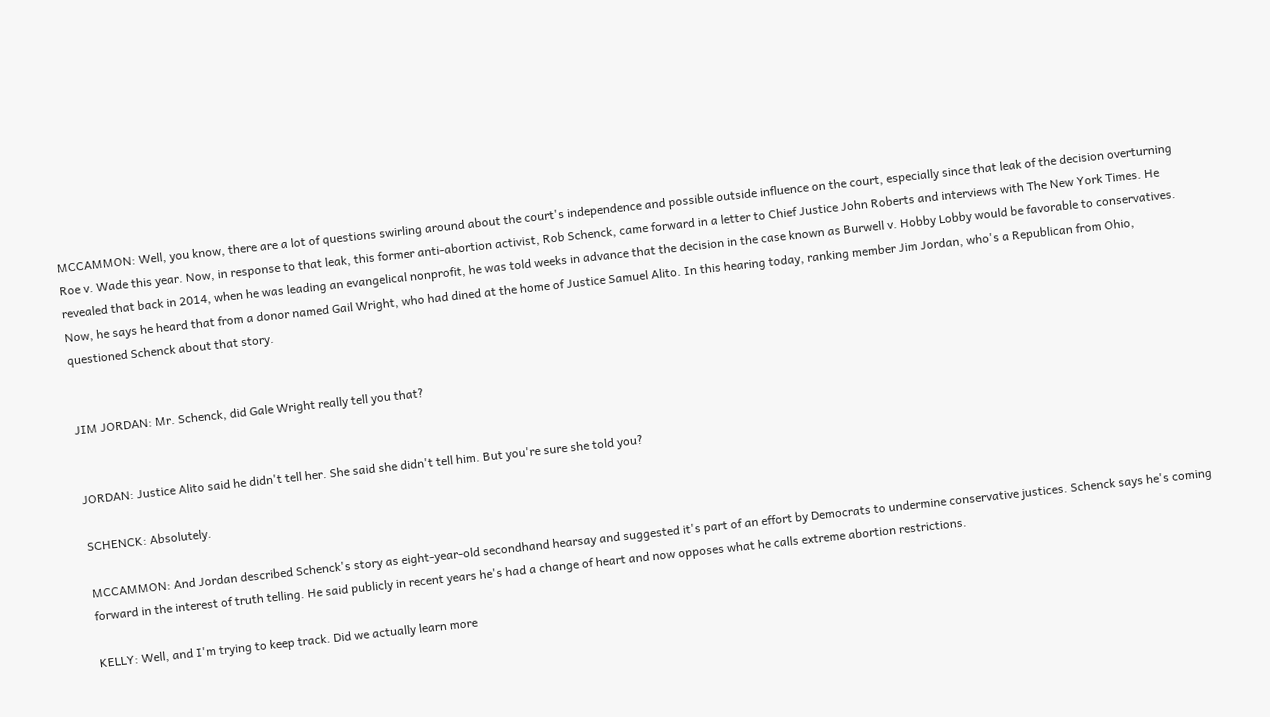MCCAMMON: Well, you know, there are a lot of questions swirling around about the court's independence and possible outside influence on the court, especially since that leak of the decision overturning Roe v. Wade this year. Now, in response to that leak, this former anti-abortion activist, Rob Schenck, came forward in a letter to Chief Justice John Roberts and interviews with The New York Times. He revealed that back in 2014, when he was leading an evangelical nonprofit, he was told weeks in advance that the decision in the case known as Burwell v. Hobby Lobby would be favorable to conservatives. Now, he says he heard that from a donor named Gail Wright, who had dined at the home of Justice Samuel Alito. In this hearing today, ranking member Jim Jordan, who's a Republican from Ohio, questioned Schenck about that story.


JIM JORDAN: Mr. Schenck, did Gale Wright really tell you that?


JORDAN: Justice Alito said he didn't tell her. She said she didn't tell him. But you're sure she told you?

SCHENCK: Absolutely.

MCCAMMON: And Jordan described Schenck's story as eight-year-old secondhand hearsay and suggested it's part of an effort by Democrats to undermine conservative justices. Schenck says he's coming forward in the interest of truth telling. He said publicly in recent years he's had a change of heart and now opposes what he calls extreme abortion restrictions.

KELLY: Well, and I'm trying to keep track. Did we actually learn more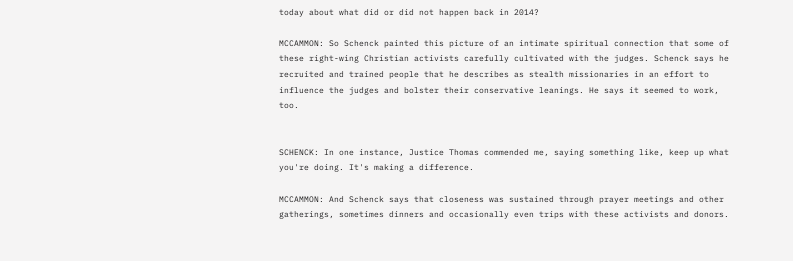today about what did or did not happen back in 2014?

MCCAMMON: So Schenck painted this picture of an intimate spiritual connection that some of these right-wing Christian activists carefully cultivated with the judges. Schenck says he recruited and trained people that he describes as stealth missionaries in an effort to influence the judges and bolster their conservative leanings. He says it seemed to work, too.


SCHENCK: In one instance, Justice Thomas commended me, saying something like, keep up what you're doing. It's making a difference.

MCCAMMON: And Schenck says that closeness was sustained through prayer meetings and other gatherings, sometimes dinners and occasionally even trips with these activists and donors.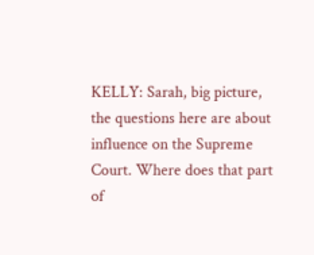KELLY: Sarah, big picture, the questions here are about influence on the Supreme Court. Where does that part of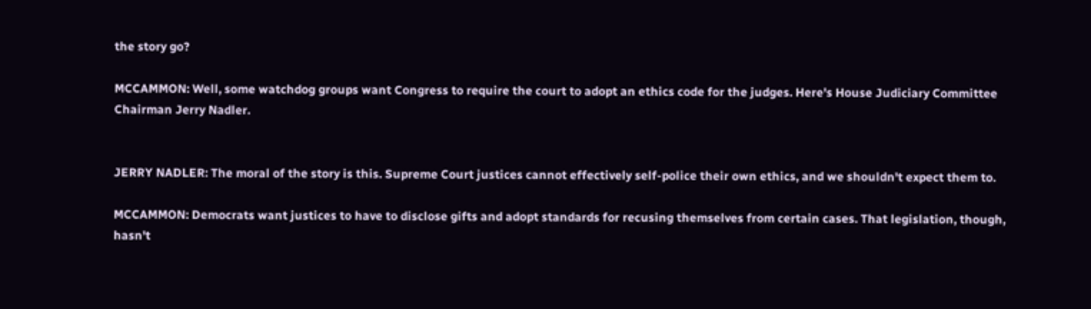the story go?

MCCAMMON: Well, some watchdog groups want Congress to require the court to adopt an ethics code for the judges. Here's House Judiciary Committee Chairman Jerry Nadler.


JERRY NADLER: The moral of the story is this. Supreme Court justices cannot effectively self-police their own ethics, and we shouldn't expect them to.

MCCAMMON: Democrats want justices to have to disclose gifts and adopt standards for recusing themselves from certain cases. That legislation, though, hasn't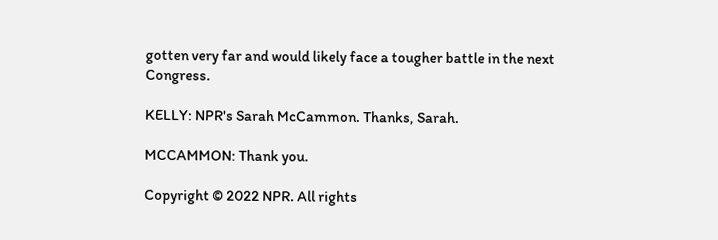gotten very far and would likely face a tougher battle in the next Congress.

KELLY: NPR's Sarah McCammon. Thanks, Sarah.

MCCAMMON: Thank you.

Copyright © 2022 NPR. All rights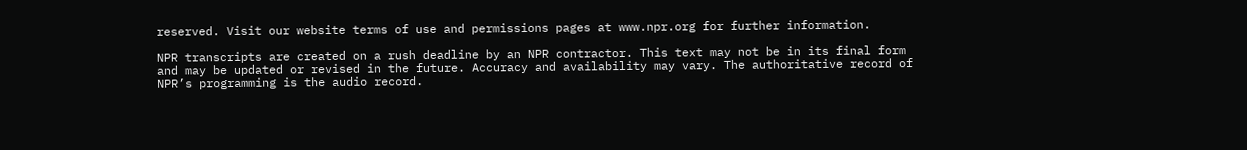reserved. Visit our website terms of use and permissions pages at www.npr.org for further information.

NPR transcripts are created on a rush deadline by an NPR contractor. This text may not be in its final form and may be updated or revised in the future. Accuracy and availability may vary. The authoritative record of NPR’s programming is the audio record.